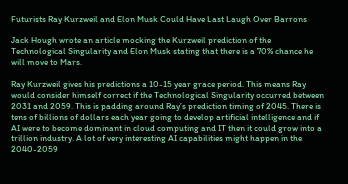Futurists Ray Kurzweil and Elon Musk Could Have Last Laugh Over Barrons

Jack Hough wrote an article mocking the Kurzweil prediction of the Technological Singularity and Elon Musk stating that there is a 70% chance he will move to Mars.

Ray Kurzweil gives his predictions a 10-15 year grace period. This means Ray would consider himself correct if the Technological Singularity occurred between 2031 and 2059. This is padding around Ray’s prediction timing of 2045. There is tens of billions of dollars each year going to develop artificial intelligence and if AI were to become dominant in cloud computing and IT then it could grow into a trillion industry. A lot of very interesting AI capabilities might happen in the 2040-2059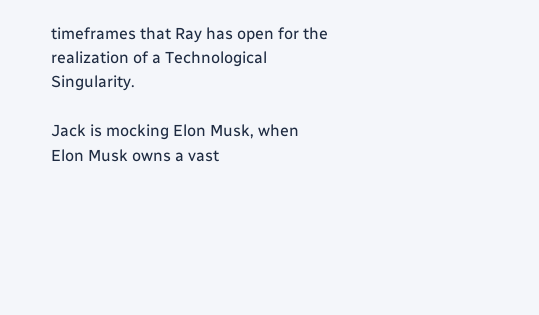timeframes that Ray has open for the realization of a Technological Singularity.

Jack is mocking Elon Musk, when Elon Musk owns a vast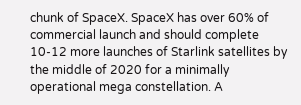chunk of SpaceX. SpaceX has over 60% of commercial launch and should complete 10-12 more launches of Starlink satellites by the middle of 2020 for a minimally operational mega constellation. A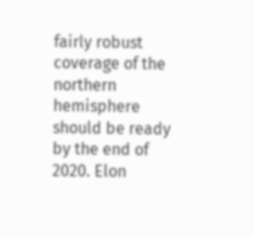fairly robust coverage of the northern hemisphere should be ready by the end of 2020. Elon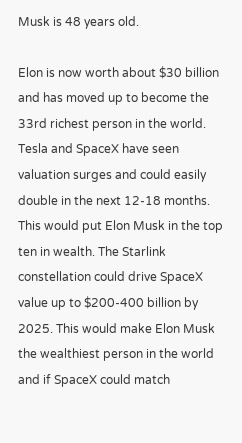Musk is 48 years old.

Elon is now worth about $30 billion and has moved up to become the 33rd richest person in the world. Tesla and SpaceX have seen valuation surges and could easily double in the next 12-18 months. This would put Elon Musk in the top ten in wealth. The Starlink constellation could drive SpaceX value up to $200-400 billion by 2025. This would make Elon Musk the wealthiest person in the world and if SpaceX could match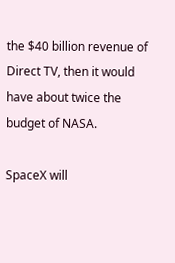the $40 billion revenue of Direct TV, then it would have about twice the budget of NASA.

SpaceX will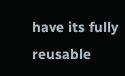have its fully reusable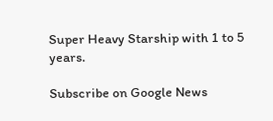Super Heavy Starship with 1 to 5 years.

Subscribe on Google News